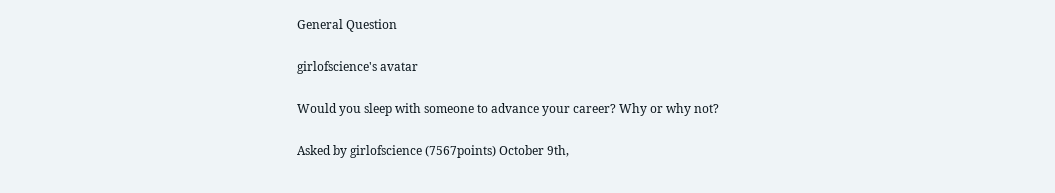General Question

girlofscience's avatar

Would you sleep with someone to advance your career? Why or why not?

Asked by girlofscience (7567points) October 9th,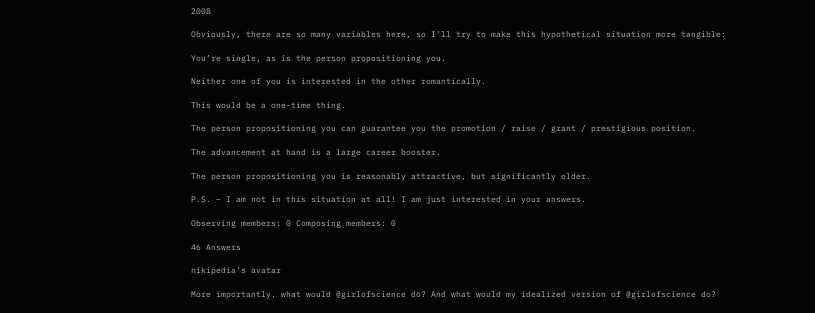2008

Obviously, there are so many variables here, so I’ll try to make this hypothetical situation more tangible:

You’re single, as is the person propositioning you.

Neither one of you is interested in the other romantically.

This would be a one-time thing.

The person propositioning you can guarantee you the promotion / raise / grant / prestigious position.

The advancement at hand is a large career booster.

The person propositioning you is reasonably attractive, but significantly older.

P.S. – I am not in this situation at all! I am just interested in your answers.

Observing members: 0 Composing members: 0

46 Answers

nikipedia's avatar

More importantly, what would @girlofscience do? And what would my idealized version of @girlofscience do?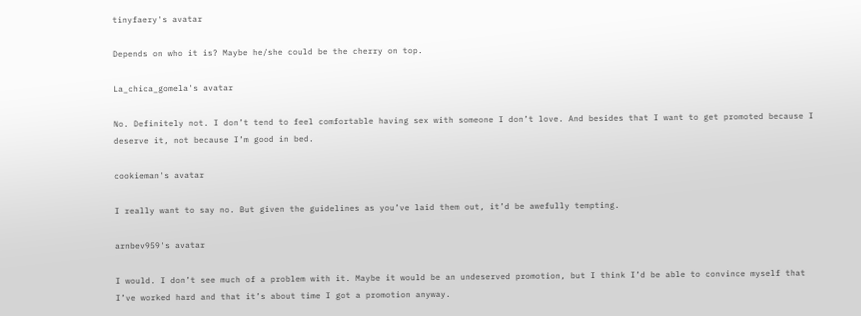tinyfaery's avatar

Depends on who it is? Maybe he/she could be the cherry on top.

La_chica_gomela's avatar

No. Definitely not. I don’t tend to feel comfortable having sex with someone I don’t love. And besides that I want to get promoted because I deserve it, not because I’m good in bed.

cookieman's avatar

I really want to say no. But given the guidelines as you’ve laid them out, it’d be awefully tempting.

arnbev959's avatar

I would. I don’t see much of a problem with it. Maybe it would be an undeserved promotion, but I think I’d be able to convince myself that I’ve worked hard and that it’s about time I got a promotion anyway.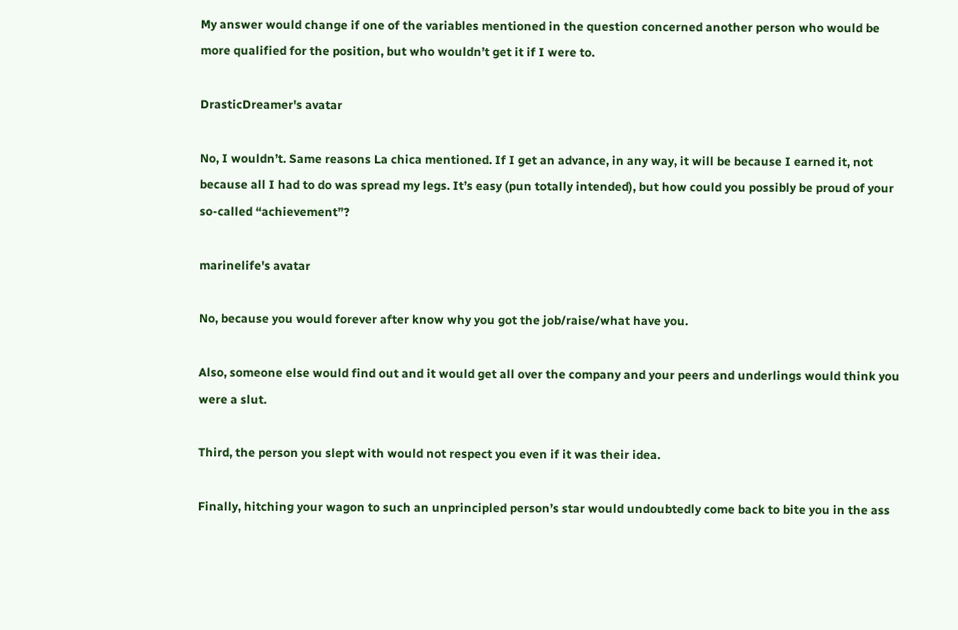My answer would change if one of the variables mentioned in the question concerned another person who would be more qualified for the position, but who wouldn’t get it if I were to.

DrasticDreamer's avatar

No, I wouldn’t. Same reasons La chica mentioned. If I get an advance, in any way, it will be because I earned it, not because all I had to do was spread my legs. It’s easy (pun totally intended), but how could you possibly be proud of your so-called “achievement”?

marinelife's avatar

No, because you would forever after know why you got the job/raise/what have you.

Also, someone else would find out and it would get all over the company and your peers and underlings would think you were a slut.

Third, the person you slept with would not respect you even if it was their idea.

Finally, hitching your wagon to such an unprincipled person’s star would undoubtedly come back to bite you in the ass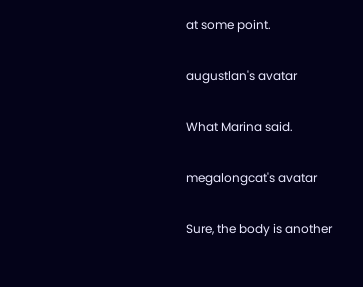at some point.

augustlan's avatar

What Marina said.

megalongcat's avatar

Sure, the body is another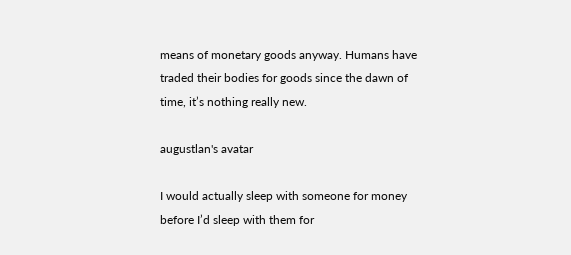means of monetary goods anyway. Humans have traded their bodies for goods since the dawn of time, it’s nothing really new.

augustlan's avatar

I would actually sleep with someone for money before I’d sleep with them for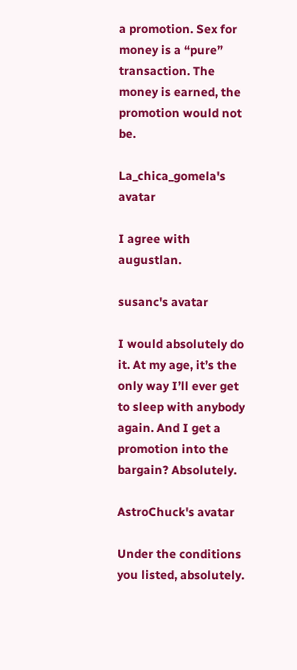a promotion. Sex for money is a “pure” transaction. The money is earned, the promotion would not be.

La_chica_gomela's avatar

I agree with augustlan.

susanc's avatar

I would absolutely do it. At my age, it’s the only way I’ll ever get to sleep with anybody again. And I get a promotion into the bargain? Absolutely.

AstroChuck's avatar

Under the conditions you listed, absolutely.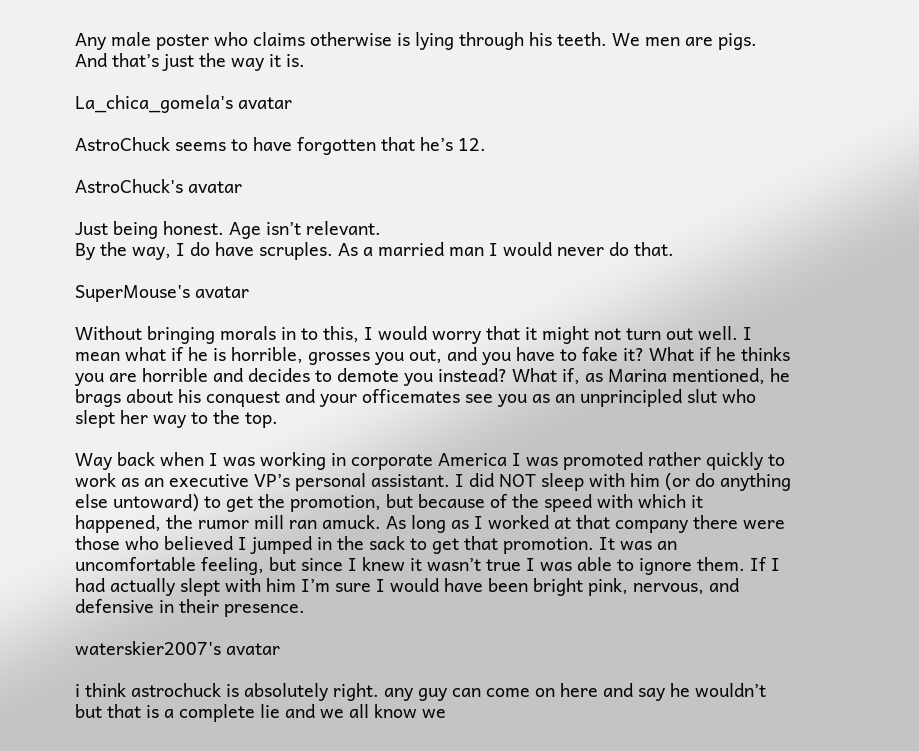Any male poster who claims otherwise is lying through his teeth. We men are pigs. And that’s just the way it is.

La_chica_gomela's avatar

AstroChuck seems to have forgotten that he’s 12.

AstroChuck's avatar

Just being honest. Age isn’t relevant.
By the way, I do have scruples. As a married man I would never do that.

SuperMouse's avatar

Without bringing morals in to this, I would worry that it might not turn out well. I mean what if he is horrible, grosses you out, and you have to fake it? What if he thinks you are horrible and decides to demote you instead? What if, as Marina mentioned, he brags about his conquest and your officemates see you as an unprincipled slut who slept her way to the top.

Way back when I was working in corporate America I was promoted rather quickly to work as an executive VP’s personal assistant. I did NOT sleep with him (or do anything else untoward) to get the promotion, but because of the speed with which it happened, the rumor mill ran amuck. As long as I worked at that company there were those who believed I jumped in the sack to get that promotion. It was an uncomfortable feeling, but since I knew it wasn’t true I was able to ignore them. If I had actually slept with him I’m sure I would have been bright pink, nervous, and defensive in their presence.

waterskier2007's avatar

i think astrochuck is absolutely right. any guy can come on here and say he wouldn’t but that is a complete lie and we all know we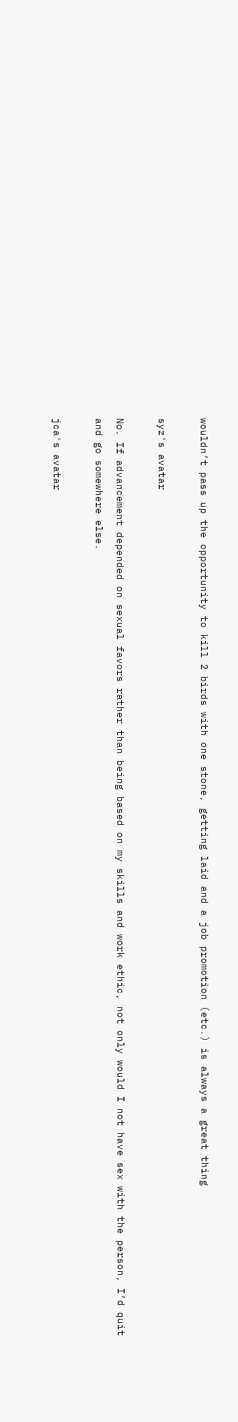wouldn’t pass up the opportunity to kill 2 birds with one stone, getting laid and a job promotion (etc.) is always a great thing

syz's avatar

No. If advancement depended on sexual favors rather than being based on my skills and work ethic, not only would I not have sex with the person, I’d quit and go somewhere else.

jca's avatar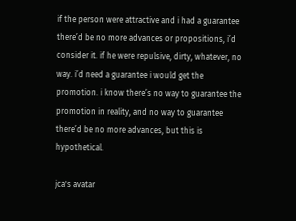if the person were attractive and i had a guarantee there’d be no more advances or propositions, i’d consider it. if he were repulsive, dirty, whatever, no way. i’d need a guarantee i would get the promotion. i know there’s no way to guarantee the promotion in reality, and no way to guarantee there’d be no more advances, but this is hypothetical.

jca's avatar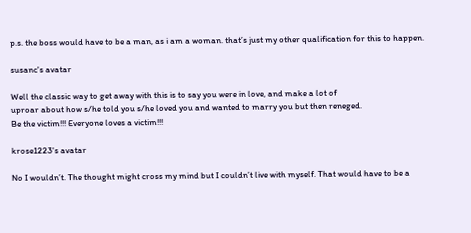p.s. the boss would have to be a man, as i am a woman. that’s just my other qualification for this to happen.

susanc's avatar

Well the classic way to get away with this is to say you were in love, and make a lot of
uproar about how s/he told you s/he loved you and wanted to marry you but then reneged.
Be the victim!!! Everyone loves a victim!!!

krose1223's avatar

No I wouldn’t. The thought might cross my mind but I couldn’t live with myself. That would have to be a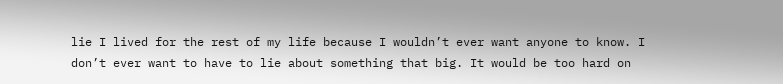lie I lived for the rest of my life because I wouldn’t ever want anyone to know. I don’t ever want to have to lie about something that big. It would be too hard on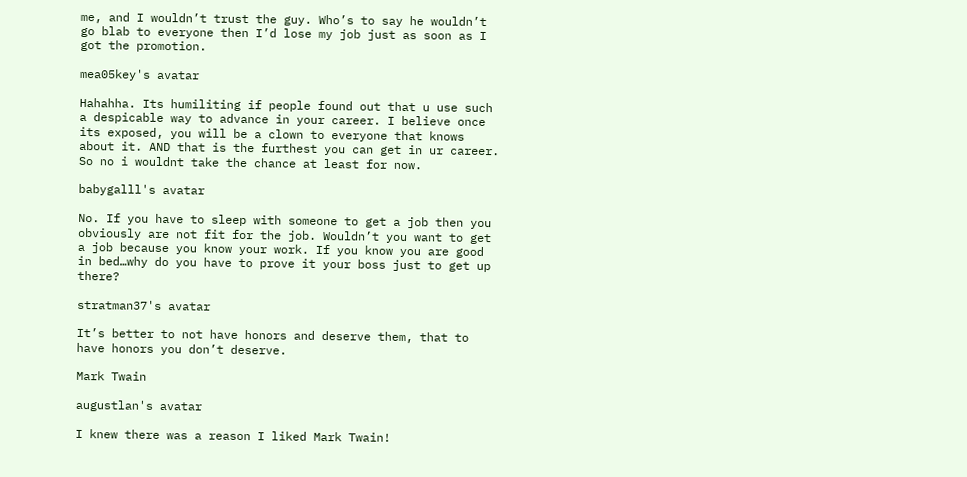me, and I wouldn’t trust the guy. Who’s to say he wouldn’t go blab to everyone then I’d lose my job just as soon as I got the promotion.

mea05key's avatar

Hahahha. Its humiliting if people found out that u use such a despicable way to advance in your career. I believe once its exposed, you will be a clown to everyone that knows about it. AND that is the furthest you can get in ur career. So no i wouldnt take the chance at least for now.

babygalll's avatar

No. If you have to sleep with someone to get a job then you obviously are not fit for the job. Wouldn’t you want to get a job because you know your work. If you know you are good in bed…why do you have to prove it your boss just to get up there?

stratman37's avatar

It’s better to not have honors and deserve them, that to have honors you don’t deserve.

Mark Twain

augustlan's avatar

I knew there was a reason I liked Mark Twain!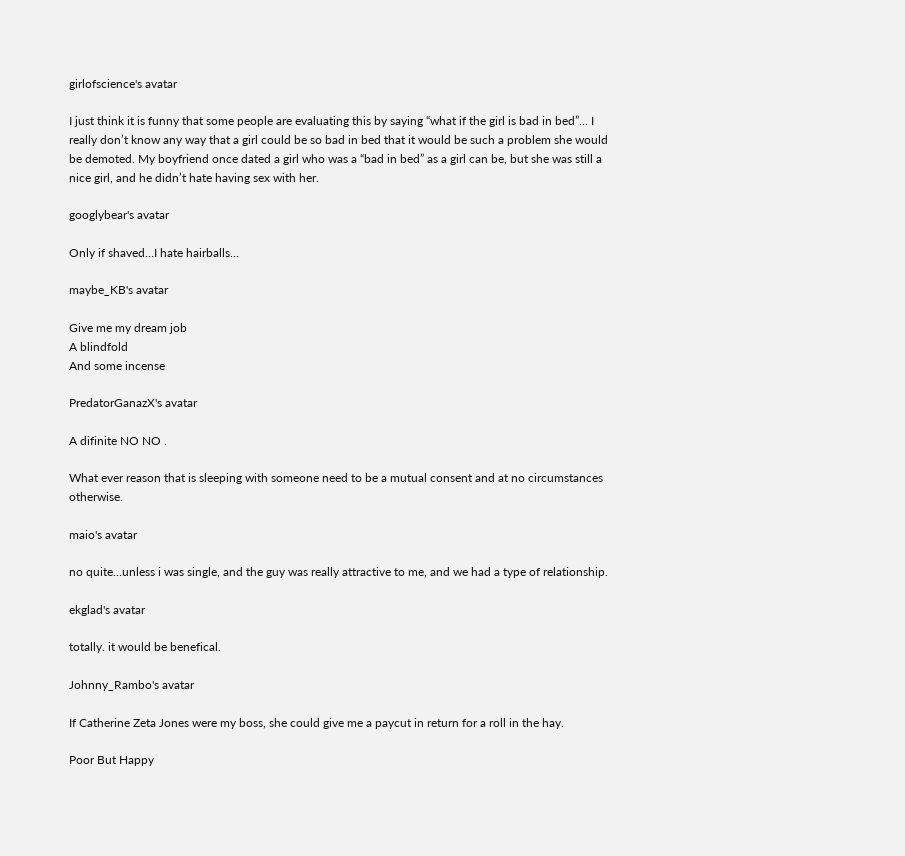girlofscience's avatar

I just think it is funny that some people are evaluating this by saying “what if the girl is bad in bed”... I really don’t know any way that a girl could be so bad in bed that it would be such a problem she would be demoted. My boyfriend once dated a girl who was a “bad in bed” as a girl can be, but she was still a nice girl, and he didn’t hate having sex with her.

googlybear's avatar

Only if shaved…I hate hairballs…

maybe_KB's avatar

Give me my dream job
A blindfold
And some incense

PredatorGanazX's avatar

A difinite NO NO .

What ever reason that is sleeping with someone need to be a mutual consent and at no circumstances otherwise.

maio's avatar

no quite…unless i was single, and the guy was really attractive to me, and we had a type of relationship.

ekglad's avatar

totally. it would be benefical.

Johnny_Rambo's avatar

If Catherine Zeta Jones were my boss, she could give me a paycut in return for a roll in the hay.

Poor But Happy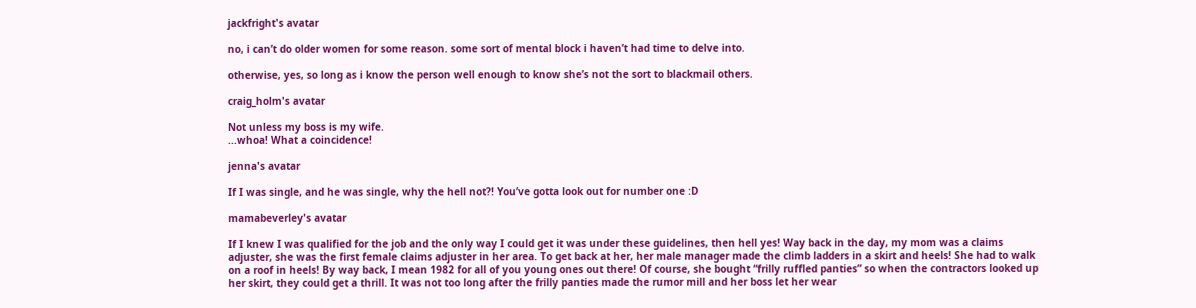jackfright's avatar

no, i can’t do older women for some reason. some sort of mental block i haven’t had time to delve into.

otherwise, yes, so long as i know the person well enough to know she’s not the sort to blackmail others.

craig_holm's avatar

Not unless my boss is my wife.
...whoa! What a coincidence!

jenna's avatar

If I was single, and he was single, why the hell not?! You’ve gotta look out for number one :D

mamabeverley's avatar

If I knew I was qualified for the job and the only way I could get it was under these guidelines, then hell yes! Way back in the day, my mom was a claims adjuster, she was the first female claims adjuster in her area. To get back at her, her male manager made the climb ladders in a skirt and heels! She had to walk on a roof in heels! By way back, I mean 1982 for all of you young ones out there! Of course, she bought “frilly ruffled panties” so when the contractors looked up her skirt, they could get a thrill. It was not too long after the frilly panties made the rumor mill and her boss let her wear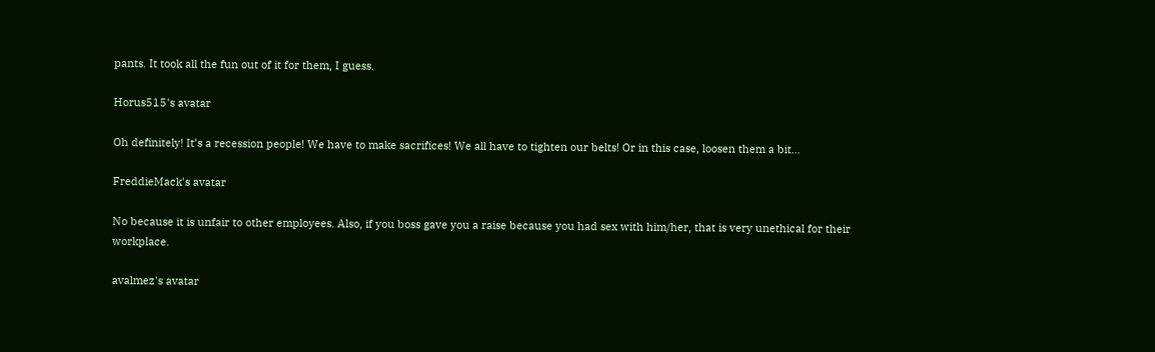pants. It took all the fun out of it for them, I guess.

Horus515's avatar

Oh definitely! It’s a recession people! We have to make sacrifices! We all have to tighten our belts! Or in this case, loosen them a bit…

FreddieMack's avatar

No because it is unfair to other employees. Also, if you boss gave you a raise because you had sex with him/her, that is very unethical for their workplace.

avalmez's avatar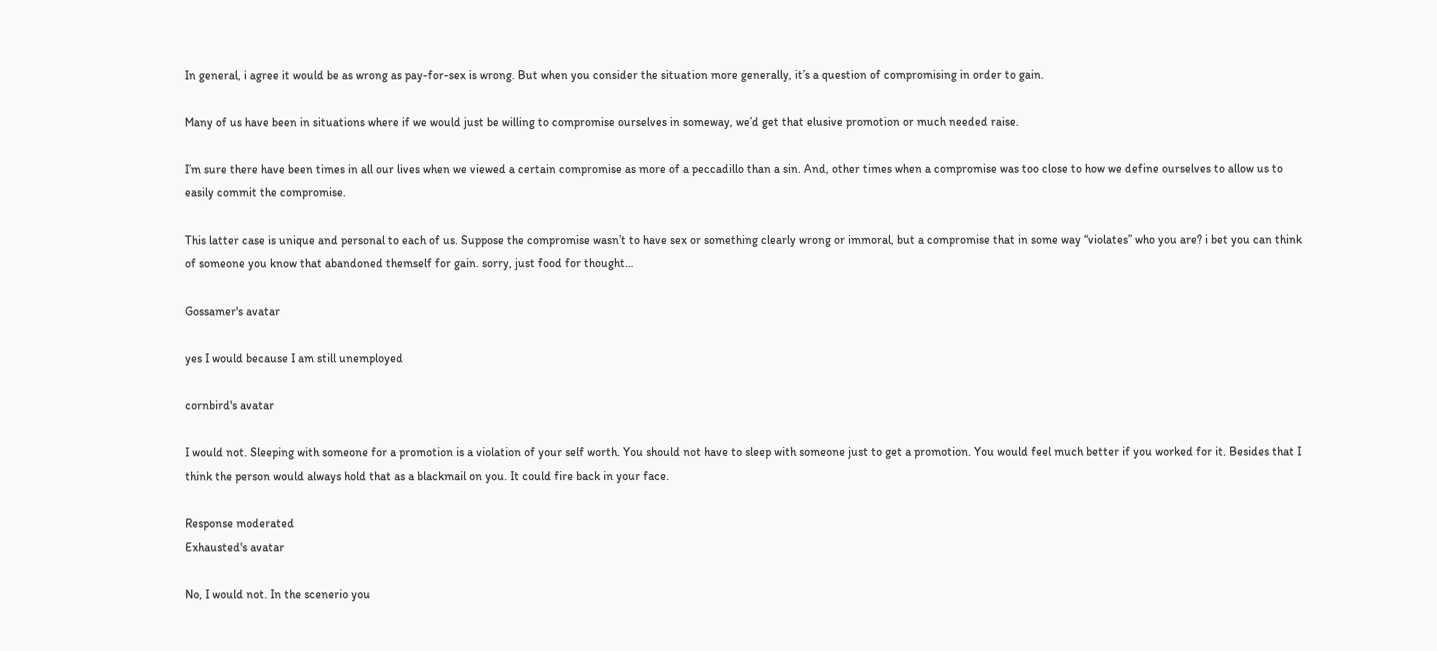In general, i agree it would be as wrong as pay-for-sex is wrong. But when you consider the situation more generally, it’s a question of compromising in order to gain.

Many of us have been in situations where if we would just be willing to compromise ourselves in someway, we’d get that elusive promotion or much needed raise.

I’m sure there have been times in all our lives when we viewed a certain compromise as more of a peccadillo than a sin. And, other times when a compromise was too close to how we define ourselves to allow us to easily commit the compromise.

This latter case is unique and personal to each of us. Suppose the compromise wasn’t to have sex or something clearly wrong or immoral, but a compromise that in some way “violates” who you are? i bet you can think of someone you know that abandoned themself for gain. sorry, just food for thought…

Gossamer's avatar

yes I would because I am still unemployed

cornbird's avatar

I would not. Sleeping with someone for a promotion is a violation of your self worth. You should not have to sleep with someone just to get a promotion. You would feel much better if you worked for it. Besides that I think the person would always hold that as a blackmail on you. It could fire back in your face.

Response moderated
Exhausted's avatar

No, I would not. In the scenerio you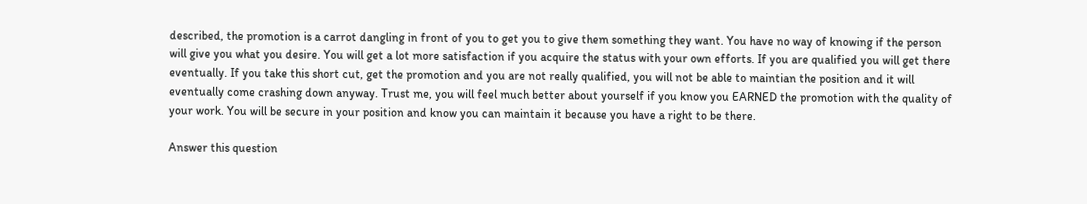described, the promotion is a carrot dangling in front of you to get you to give them something they want. You have no way of knowing if the person will give you what you desire. You will get a lot more satisfaction if you acquire the status with your own efforts. If you are qualified you will get there eventually. If you take this short cut, get the promotion and you are not really qualified, you will not be able to maintian the position and it will eventually come crashing down anyway. Trust me, you will feel much better about yourself if you know you EARNED the promotion with the quality of your work. You will be secure in your position and know you can maintain it because you have a right to be there.

Answer this question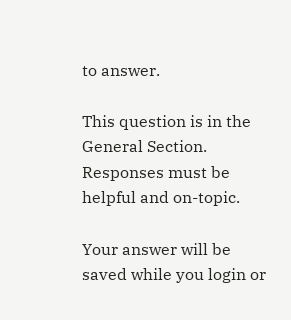to answer.

This question is in the General Section. Responses must be helpful and on-topic.

Your answer will be saved while you login or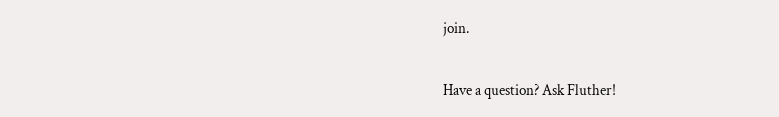join.

Have a question? Ask Fluther!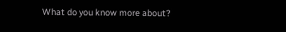What do you know more about?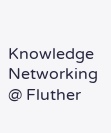Knowledge Networking @ Fluther